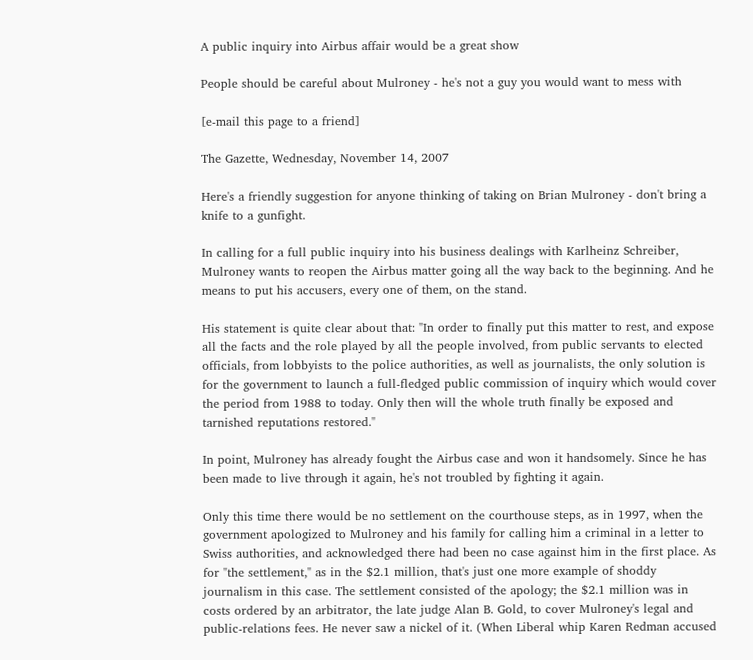A public inquiry into Airbus affair would be a great show

People should be careful about Mulroney - he's not a guy you would want to mess with

[e-mail this page to a friend]

The Gazette, Wednesday, November 14, 2007

Here's a friendly suggestion for anyone thinking of taking on Brian Mulroney - don't bring a knife to a gunfight.

In calling for a full public inquiry into his business dealings with Karlheinz Schreiber, Mulroney wants to reopen the Airbus matter going all the way back to the beginning. And he means to put his accusers, every one of them, on the stand.

His statement is quite clear about that: "In order to finally put this matter to rest, and expose all the facts and the role played by all the people involved, from public servants to elected officials, from lobbyists to the police authorities, as well as journalists, the only solution is for the government to launch a full-fledged public commission of inquiry which would cover the period from 1988 to today. Only then will the whole truth finally be exposed and tarnished reputations restored."

In point, Mulroney has already fought the Airbus case and won it handsomely. Since he has been made to live through it again, he's not troubled by fighting it again.

Only this time there would be no settlement on the courthouse steps, as in 1997, when the government apologized to Mulroney and his family for calling him a criminal in a letter to Swiss authorities, and acknowledged there had been no case against him in the first place. As for "the settlement," as in the $2.1 million, that's just one more example of shoddy journalism in this case. The settlement consisted of the apology; the $2.1 million was in costs ordered by an arbitrator, the late judge Alan B. Gold, to cover Mulroney's legal and public-relations fees. He never saw a nickel of it. (When Liberal whip Karen Redman accused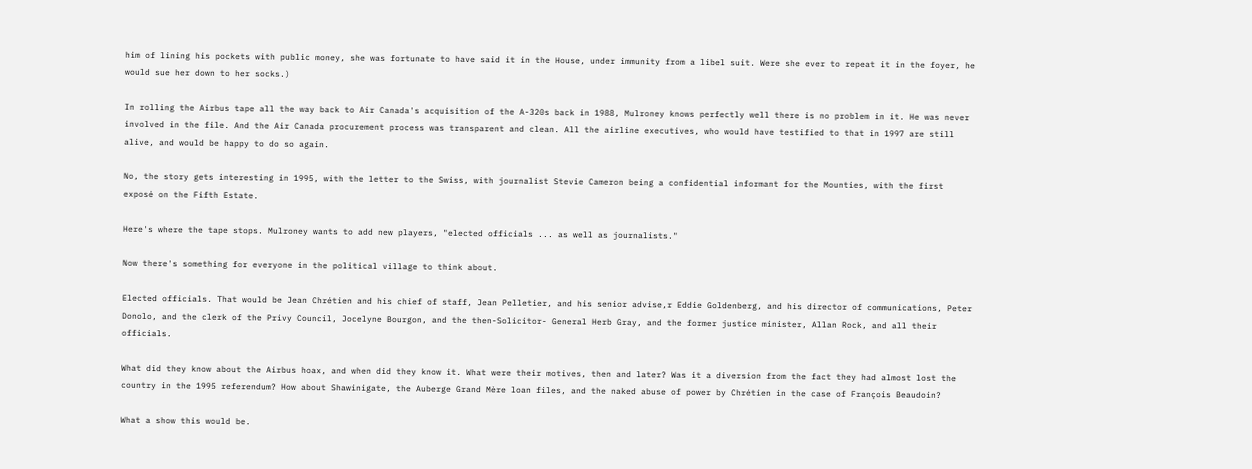him of lining his pockets with public money, she was fortunate to have said it in the House, under immunity from a libel suit. Were she ever to repeat it in the foyer, he would sue her down to her socks.)

In rolling the Airbus tape all the way back to Air Canada's acquisition of the A-320s back in 1988, Mulroney knows perfectly well there is no problem in it. He was never involved in the file. And the Air Canada procurement process was transparent and clean. All the airline executives, who would have testified to that in 1997 are still alive, and would be happy to do so again.

No, the story gets interesting in 1995, with the letter to the Swiss, with journalist Stevie Cameron being a confidential informant for the Mounties, with the first exposé on the Fifth Estate.

Here's where the tape stops. Mulroney wants to add new players, "elected officials ... as well as journalists."

Now there's something for everyone in the political village to think about.

Elected officials. That would be Jean Chrétien and his chief of staff, Jean Pelletier, and his senior advise,r Eddie Goldenberg, and his director of communications, Peter Donolo, and the clerk of the Privy Council, Jocelyne Bourgon, and the then-Solicitor- General Herb Gray, and the former justice minister, Allan Rock, and all their officials.

What did they know about the Airbus hoax, and when did they know it. What were their motives, then and later? Was it a diversion from the fact they had almost lost the country in the 1995 referendum? How about Shawinigate, the Auberge Grand Mère loan files, and the naked abuse of power by Chrétien in the case of François Beaudoin?

What a show this would be.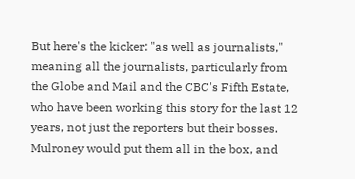But here's the kicker: "as well as journalists," meaning all the journalists, particularly from the Globe and Mail and the CBC's Fifth Estate, who have been working this story for the last 12 years, not just the reporters but their bosses. Mulroney would put them all in the box, and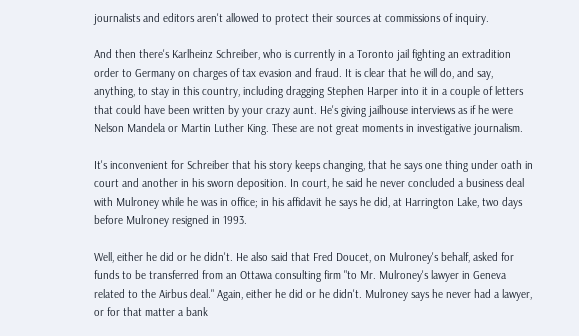journalists and editors aren't allowed to protect their sources at commissions of inquiry.

And then there's Karlheinz Schreiber, who is currently in a Toronto jail fighting an extradition order to Germany on charges of tax evasion and fraud. It is clear that he will do, and say, anything, to stay in this country, including dragging Stephen Harper into it in a couple of letters that could have been written by your crazy aunt. He's giving jailhouse interviews as if he were Nelson Mandela or Martin Luther King. These are not great moments in investigative journalism.

It's inconvenient for Schreiber that his story keeps changing, that he says one thing under oath in court and another in his sworn deposition. In court, he said he never concluded a business deal with Mulroney while he was in office; in his affidavit he says he did, at Harrington Lake, two days before Mulroney resigned in 1993.

Well, either he did or he didn't. He also said that Fred Doucet, on Mulroney's behalf, asked for funds to be transferred from an Ottawa consulting firm "to Mr. Mulroney's lawyer in Geneva related to the Airbus deal." Again, either he did or he didn't. Mulroney says he never had a lawyer, or for that matter a bank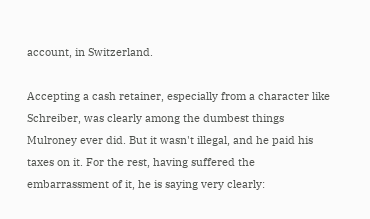account, in Switzerland.

Accepting a cash retainer, especially from a character like Schreiber, was clearly among the dumbest things Mulroney ever did. But it wasn't illegal, and he paid his taxes on it. For the rest, having suffered the embarrassment of it, he is saying very clearly: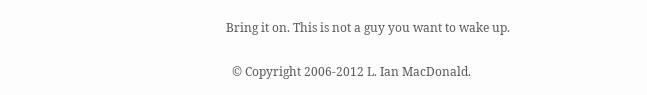Bring it on. This is not a guy you want to wake up.

  © Copyright 2006-2012 L. Ian MacDonald.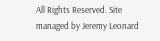All Rights Reserved. Site managed by Jeremy Leonard